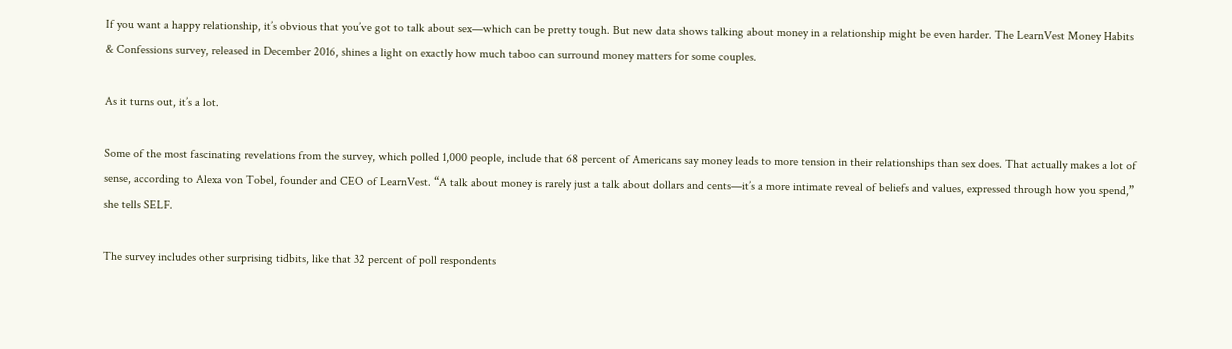If you want a happy relationship, it’s obvious that you’ve got to talk about sex—which can be pretty tough. But new data shows talking about money in a relationship might be even harder. The LearnVest Money Habits & Confessions survey, released in December 2016, shines a light on exactly how much taboo can surround money matters for some couples.

As it turns out, it’s a lot.

Some of the most fascinating revelations from the survey, which polled 1,000 people, include that 68 percent of Americans say money leads to more tension in their relationships than sex does. That actually makes a lot of sense, according to Alexa von Tobel, founder and CEO of LearnVest. “A talk about money is rarely just a talk about dollars and cents—it’s a more intimate reveal of beliefs and values, expressed through how you spend,” she tells SELF.

The survey includes other surprising tidbits, like that 32 percent of poll respondents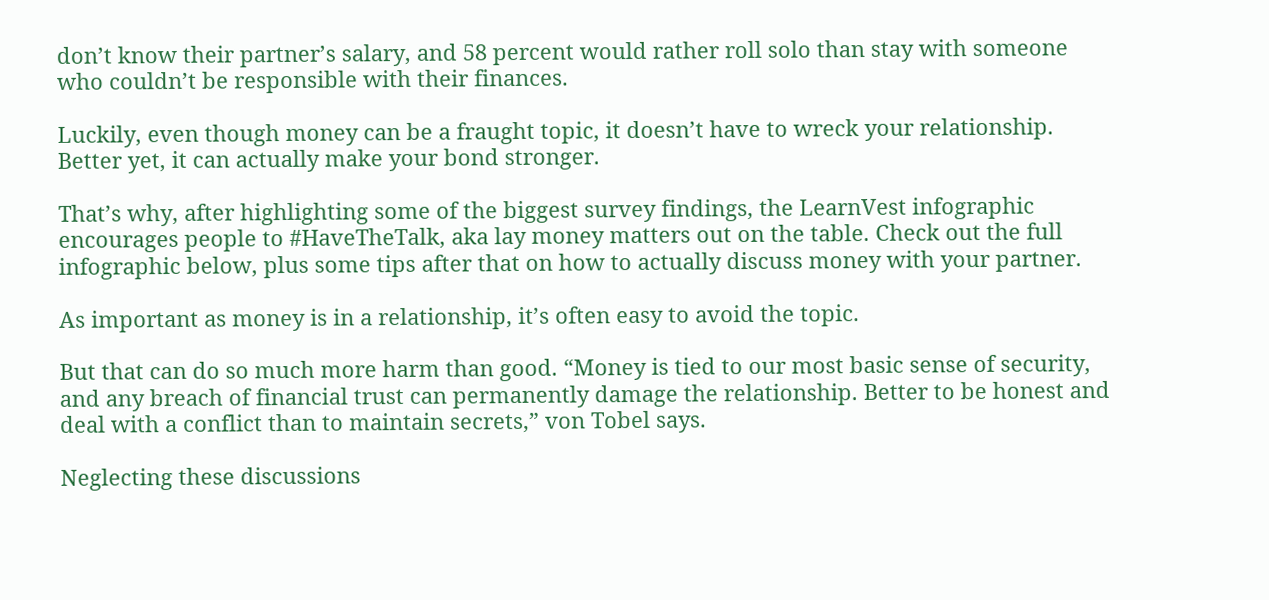don’t know their partner’s salary, and 58 percent would rather roll solo than stay with someone who couldn’t be responsible with their finances.

Luckily, even though money can be a fraught topic, it doesn’t have to wreck your relationship. Better yet, it can actually make your bond stronger.

That’s why, after highlighting some of the biggest survey findings, the LearnVest infographic encourages people to #HaveTheTalk, aka lay money matters out on the table. Check out the full infographic below, plus some tips after that on how to actually discuss money with your partner.

As important as money is in a relationship, it’s often easy to avoid the topic.

But that can do so much more harm than good. “Money is tied to our most basic sense of security, and any breach of financial trust can permanently damage the relationship. Better to be honest and deal with a conflict than to maintain secrets,” von Tobel says.

Neglecting these discussions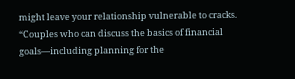might leave your relationship vulnerable to cracks. “Couples who can discuss the basics of financial goals—including planning for the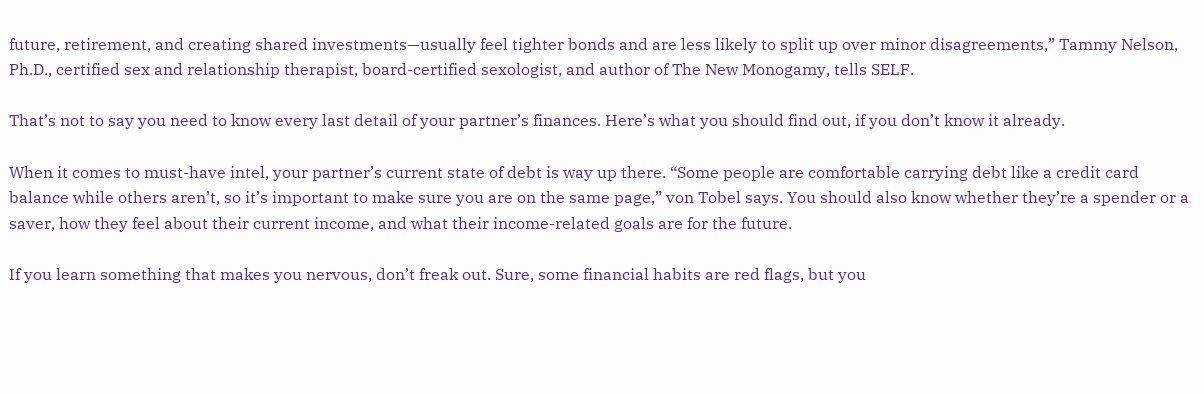future, retirement, and creating shared investments—usually feel tighter bonds and are less likely to split up over minor disagreements,” Tammy Nelson, Ph.D., certified sex and relationship therapist, board-certified sexologist, and author of The New Monogamy, tells SELF.

That’s not to say you need to know every last detail of your partner’s finances. Here’s what you should find out, if you don’t know it already.

When it comes to must-have intel, your partner’s current state of debt is way up there. “Some people are comfortable carrying debt like a credit card balance while others aren’t, so it’s important to make sure you are on the same page,” von Tobel says. You should also know whether they’re a spender or a saver, how they feel about their current income, and what their income-related goals are for the future.

If you learn something that makes you nervous, don’t freak out. Sure, some financial habits are red flags, but you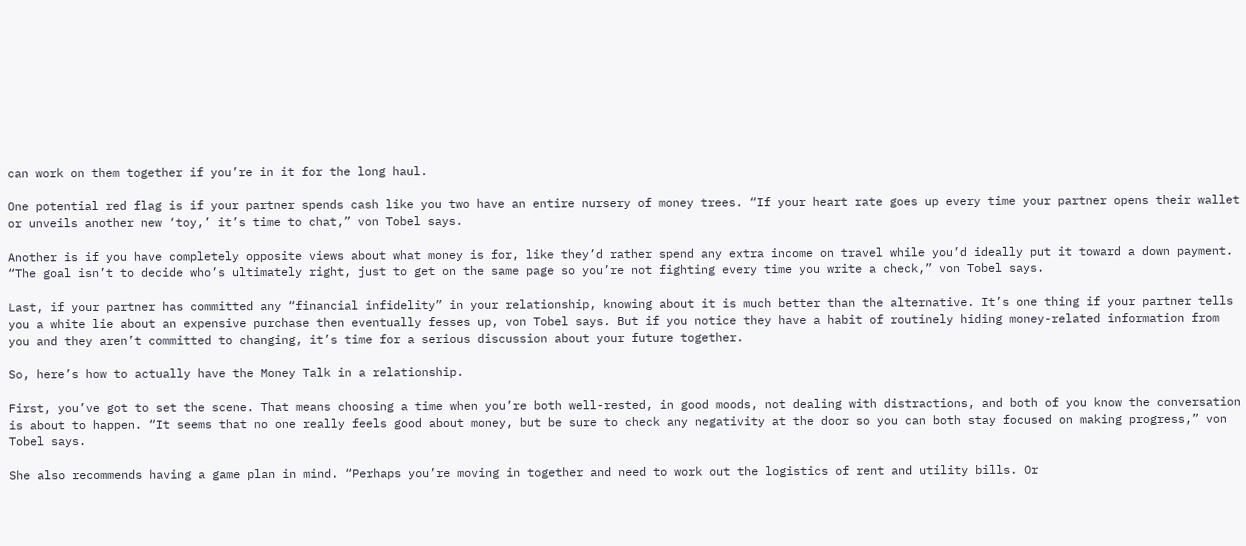can work on them together if you’re in it for the long haul.

One potential red flag is if your partner spends cash like you two have an entire nursery of money trees. “If your heart rate goes up every time your partner opens their wallet or unveils another new ‘toy,’ it’s time to chat,” von Tobel says.

Another is if you have completely opposite views about what money is for, like they’d rather spend any extra income on travel while you’d ideally put it toward a down payment. “The goal isn’t to decide who’s ultimately right, just to get on the same page so you’re not fighting every time you write a check,” von Tobel says.

Last, if your partner has committed any “financial infidelity” in your relationship, knowing about it is much better than the alternative. It’s one thing if your partner tells you a white lie about an expensive purchase then eventually fesses up, von Tobel says. But if you notice they have a habit of routinely hiding money-related information from you and they aren’t committed to changing, it’s time for a serious discussion about your future together.

So, here’s how to actually have the Money Talk in a relationship.

First, you’ve got to set the scene. That means choosing a time when you’re both well-rested, in good moods, not dealing with distractions, and both of you know the conversation is about to happen. “It seems that no one really feels good about money, but be sure to check any negativity at the door so you can both stay focused on making progress,” von Tobel says.

She also recommends having a game plan in mind. “Perhaps you’re moving in together and need to work out the logistics of rent and utility bills. Or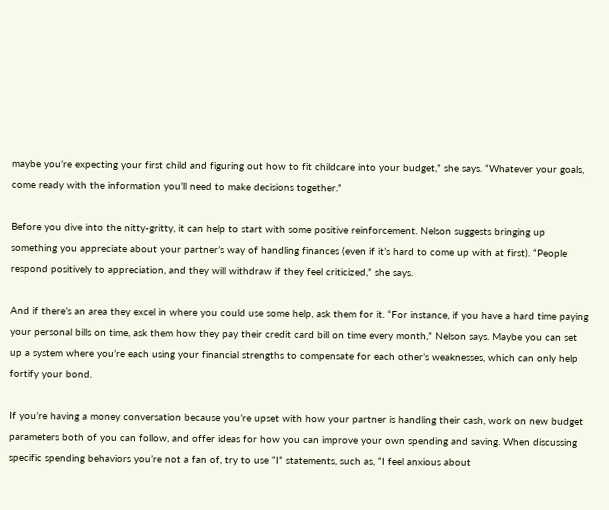maybe you’re expecting your first child and figuring out how to fit childcare into your budget,” she says. “Whatever your goals, come ready with the information you’ll need to make decisions together.”

Before you dive into the nitty-gritty, it can help to start with some positive reinforcement. Nelson suggests bringing up something you appreciate about your partner’s way of handling finances (even if it’s hard to come up with at first). “People respond positively to appreciation, and they will withdraw if they feel criticized,” she says.

And if there’s an area they excel in where you could use some help, ask them for it. “For instance, if you have a hard time paying your personal bills on time, ask them how they pay their credit card bill on time every month,” Nelson says. Maybe you can set up a system where you’re each using your financial strengths to compensate for each other’s weaknesses, which can only help fortify your bond.

If you’re having a money conversation because you’re upset with how your partner is handling their cash, work on new budget parameters both of you can follow, and offer ideas for how you can improve your own spending and saving. When discussing specific spending behaviors you’re not a fan of, try to use “I” statements, such as, “I feel anxious about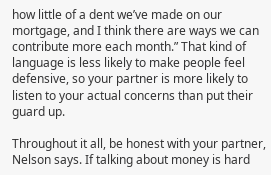how little of a dent we’ve made on our mortgage, and I think there are ways we can contribute more each month.” That kind of language is less likely to make people feel defensive, so your partner is more likely to listen to your actual concerns than put their guard up.

Throughout it all, be honest with your partner, Nelson says. If talking about money is hard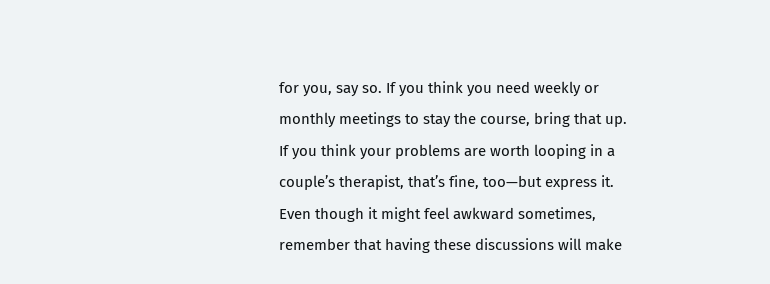for you, say so. If you think you need weekly or monthly meetings to stay the course, bring that up. If you think your problems are worth looping in a couple’s therapist, that’s fine, too—but express it. Even though it might feel awkward sometimes, remember that having these discussions will make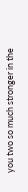you two so much stronger in the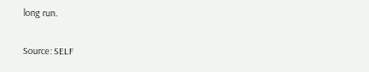long run.

Source: SELF